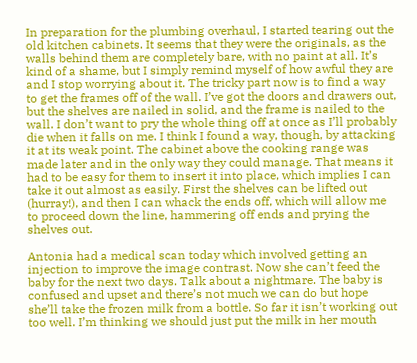In preparation for the plumbing overhaul, I started tearing out the old kitchen cabinets. It seems that they were the originals, as the walls behind them are completely bare, with no paint at all. It’s kind of a shame, but I simply remind myself of how awful they are and I stop worrying about it. The tricky part now is to find a way to get the frames off of the wall. I’ve got the doors and drawers out, but the shelves are nailed in solid, and the frame is nailed to the wall. I don’t want to pry the whole thing off at once as I’ll probably die when it falls on me. I think I found a way, though, by attacking it at its weak point. The cabinet above the cooking range was made later and in the only way they could manage. That means it had to be easy for them to insert it into place, which implies I can take it out almost as easily. First the shelves can be lifted out (hurray!), and then I can whack the ends off, which will allow me to proceed down the line, hammering off ends and prying the shelves out.

Antonia had a medical scan today which involved getting an injection to improve the image contrast. Now she can’t feed the baby for the next two days. Talk about a nightmare. The baby is confused and upset and there’s not much we can do but hope she’ll take the frozen milk from a bottle. So far it isn’t working out too well. I’m thinking we should just put the milk in her mouth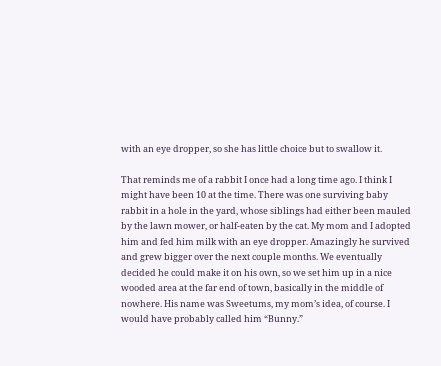with an eye dropper, so she has little choice but to swallow it.

That reminds me of a rabbit I once had a long time ago. I think I might have been 10 at the time. There was one surviving baby rabbit in a hole in the yard, whose siblings had either been mauled by the lawn mower, or half-eaten by the cat. My mom and I adopted him and fed him milk with an eye dropper. Amazingly he survived and grew bigger over the next couple months. We eventually decided he could make it on his own, so we set him up in a nice wooded area at the far end of town, basically in the middle of nowhere. His name was Sweetums, my mom’s idea, of course. I would have probably called him “Bunny.”